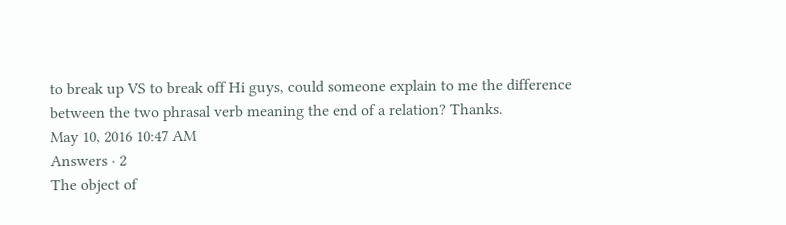to break up VS to break off Hi guys, could someone explain to me the difference between the two phrasal verb meaning the end of a relation? Thanks.
May 10, 2016 10:47 AM
Answers · 2
The object of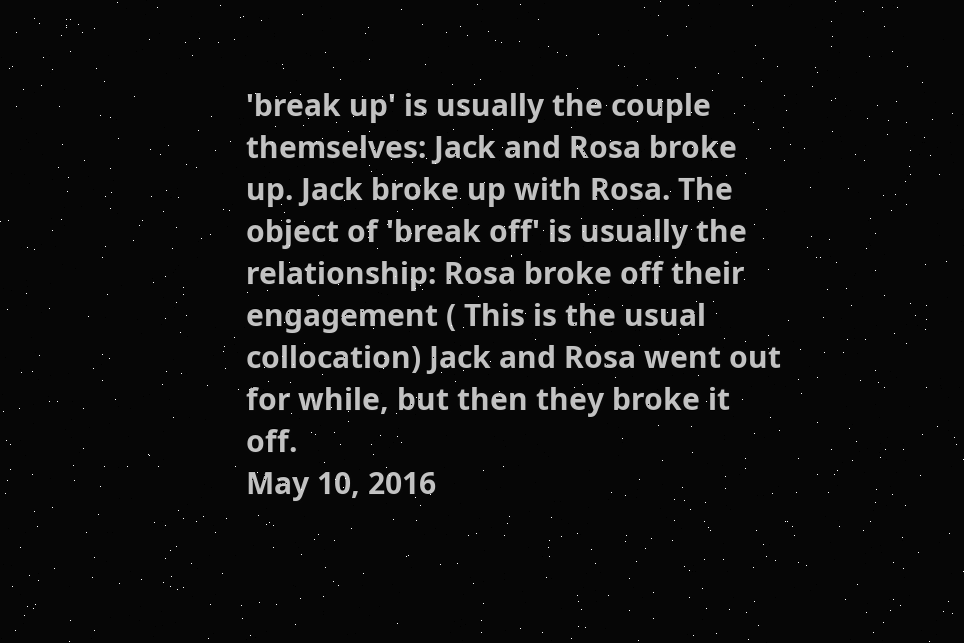'break up' is usually the couple themselves: Jack and Rosa broke up. Jack broke up with Rosa. The object of 'break off' is usually the relationship: Rosa broke off their engagement ( This is the usual collocation) Jack and Rosa went out for while, but then they broke it off.
May 10, 2016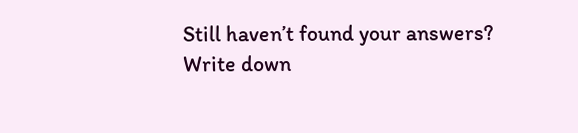Still haven’t found your answers?
Write down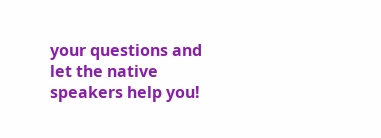your questions and let the native speakers help you!